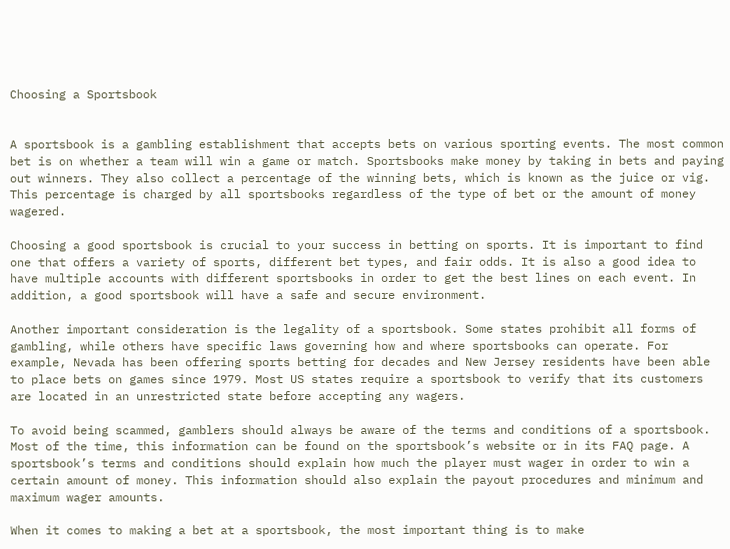Choosing a Sportsbook


A sportsbook is a gambling establishment that accepts bets on various sporting events. The most common bet is on whether a team will win a game or match. Sportsbooks make money by taking in bets and paying out winners. They also collect a percentage of the winning bets, which is known as the juice or vig. This percentage is charged by all sportsbooks regardless of the type of bet or the amount of money wagered.

Choosing a good sportsbook is crucial to your success in betting on sports. It is important to find one that offers a variety of sports, different bet types, and fair odds. It is also a good idea to have multiple accounts with different sportsbooks in order to get the best lines on each event. In addition, a good sportsbook will have a safe and secure environment.

Another important consideration is the legality of a sportsbook. Some states prohibit all forms of gambling, while others have specific laws governing how and where sportsbooks can operate. For example, Nevada has been offering sports betting for decades and New Jersey residents have been able to place bets on games since 1979. Most US states require a sportsbook to verify that its customers are located in an unrestricted state before accepting any wagers.

To avoid being scammed, gamblers should always be aware of the terms and conditions of a sportsbook. Most of the time, this information can be found on the sportsbook’s website or in its FAQ page. A sportsbook’s terms and conditions should explain how much the player must wager in order to win a certain amount of money. This information should also explain the payout procedures and minimum and maximum wager amounts.

When it comes to making a bet at a sportsbook, the most important thing is to make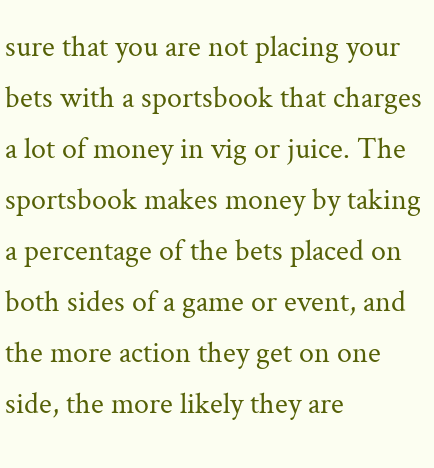sure that you are not placing your bets with a sportsbook that charges a lot of money in vig or juice. The sportsbook makes money by taking a percentage of the bets placed on both sides of a game or event, and the more action they get on one side, the more likely they are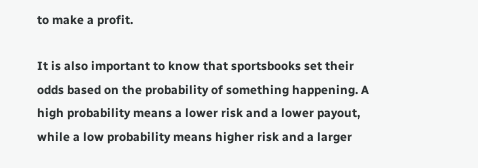to make a profit.

It is also important to know that sportsbooks set their odds based on the probability of something happening. A high probability means a lower risk and a lower payout, while a low probability means higher risk and a larger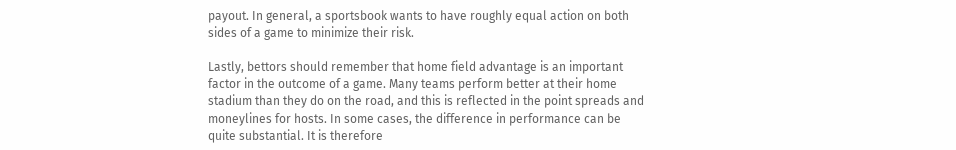payout. In general, a sportsbook wants to have roughly equal action on both sides of a game to minimize their risk.

Lastly, bettors should remember that home field advantage is an important factor in the outcome of a game. Many teams perform better at their home stadium than they do on the road, and this is reflected in the point spreads and moneylines for hosts. In some cases, the difference in performance can be quite substantial. It is therefore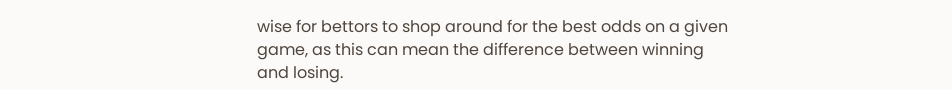wise for bettors to shop around for the best odds on a given game, as this can mean the difference between winning and losing.